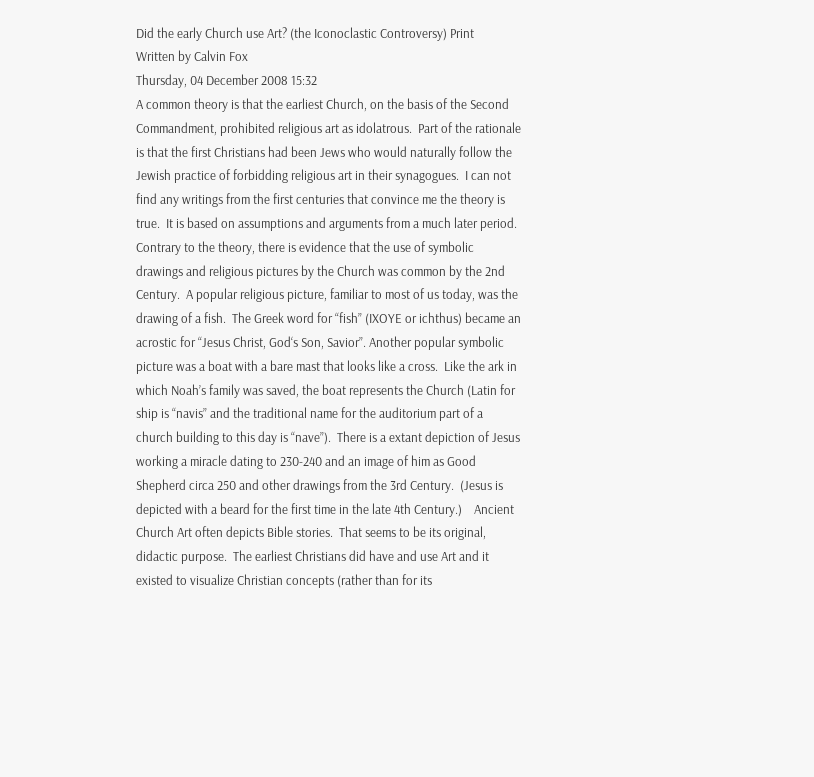Did the early Church use Art? (the Iconoclastic Controversy) Print
Written by Calvin Fox
Thursday, 04 December 2008 15:32
A common theory is that the earliest Church, on the basis of the Second Commandment, prohibited religious art as idolatrous.  Part of the rationale is that the first Christians had been Jews who would naturally follow the Jewish practice of forbidding religious art in their synagogues.  I can not find any writings from the first centuries that convince me the theory is true.  It is based on assumptions and arguments from a much later period.
Contrary to the theory, there is evidence that the use of symbolic drawings and religious pictures by the Church was common by the 2nd Century.  A popular religious picture, familiar to most of us today, was the drawing of a fish.  The Greek word for “fish” (IXOYE or ichthus) became an acrostic for “Jesus Christ, God‘s Son, Savior”. Another popular symbolic picture was a boat with a bare mast that looks like a cross.  Like the ark in which Noah’s family was saved, the boat represents the Church (Latin for ship is “navis” and the traditional name for the auditorium part of a church building to this day is “nave”).  There is a extant depiction of Jesus working a miracle dating to 230-240 and an image of him as Good Shepherd circa 250 and other drawings from the 3rd Century.  (Jesus is depicted with a beard for the first time in the late 4th Century.)    Ancient Church Art often depicts Bible stories.  That seems to be its original, didactic purpose.  The earliest Christians did have and use Art and it existed to visualize Christian concepts (rather than for its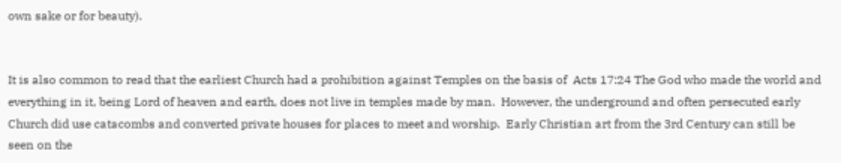own sake or for beauty).


It is also common to read that the earliest Church had a prohibition against Temples on the basis of  Acts 17:24 The God who made the world and everything in it, being Lord of heaven and earth, does not live in temples made by man.  However, the underground and often persecuted early Church did use catacombs and converted private houses for places to meet and worship.  Early Christian art from the 3rd Century can still be seen on the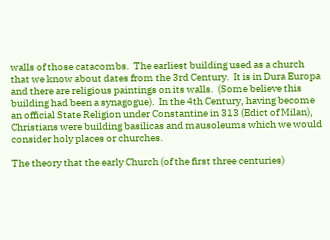walls of those catacombs.  The earliest building used as a church that we know about dates from the 3rd Century.  It is in Dura Europa and there are religious paintings on its walls.  (Some believe this building had been a synagogue).  In the 4th Century, having become an official State Religion under Constantine in 313 (Edict of Milan), Christians were building basilicas and mausoleums which we would consider holy places or churches.

The theory that the early Church (of the first three centuries)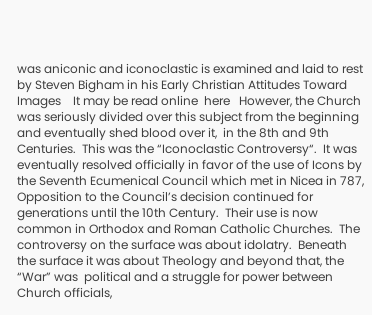was aniconic and iconoclastic is examined and laid to rest by Steven Bigham in his Early Christian Attitudes Toward Images    It may be read online  here   However, the Church was seriously divided over this subject from the beginning and eventually shed blood over it,  in the 8th and 9th Centuries.  This was the “Iconoclastic Controversy“.  It was eventually resolved officially in favor of the use of Icons by the Seventh Ecumenical Council which met in Nicea in 787,  Opposition to the Council’s decision continued for generations until the 10th Century.  Their use is now common in Orthodox and Roman Catholic Churches.  The controversy on the surface was about idolatry.  Beneath the surface it was about Theology and beyond that, the “War” was  political and a struggle for power between Church officials,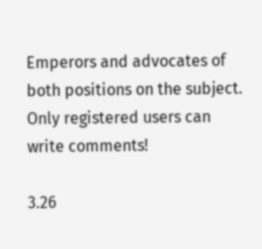Emperors and advocates of both positions on the subject.
Only registered users can write comments!

3.26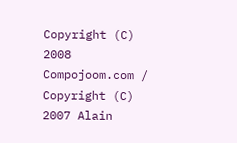Copyright (C) 2008 Compojoom.com / Copyright (C) 2007 Alain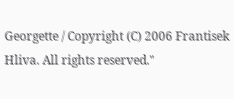Georgette / Copyright (C) 2006 Frantisek Hliva. All rights reserved."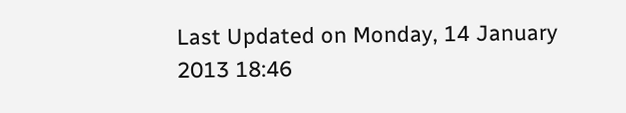Last Updated on Monday, 14 January 2013 18:46